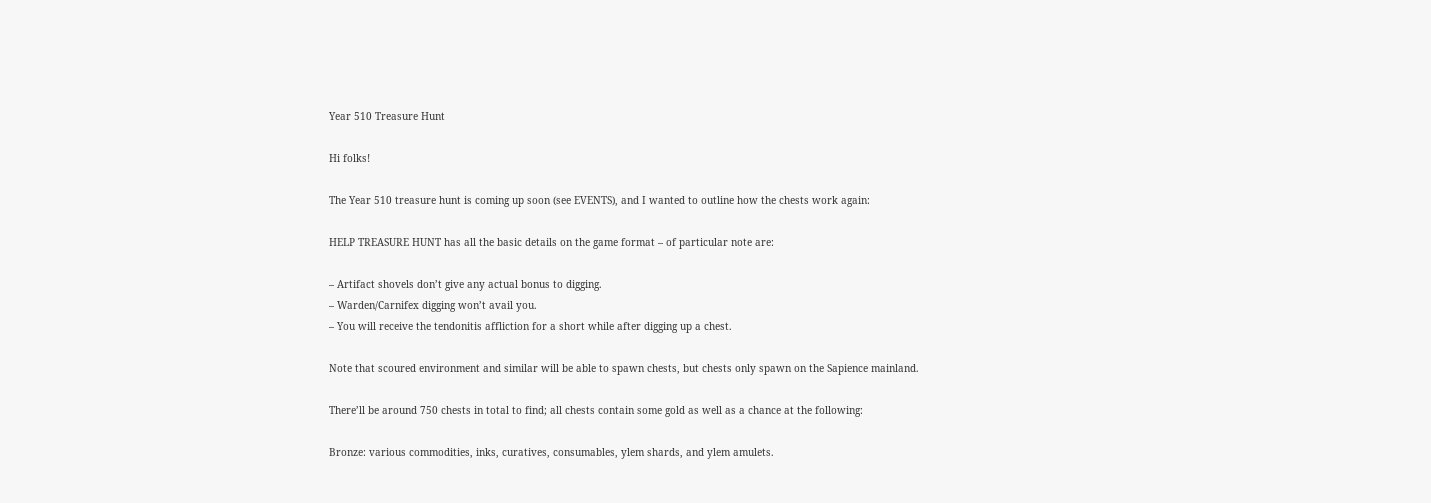Year 510 Treasure Hunt

Hi folks!

The Year 510 treasure hunt is coming up soon (see EVENTS), and I wanted to outline how the chests work again:

HELP TREASURE HUNT has all the basic details on the game format – of particular note are:

– Artifact shovels don’t give any actual bonus to digging.
– Warden/Carnifex digging won’t avail you.
– You will receive the tendonitis affliction for a short while after digging up a chest.

Note that scoured environment and similar will be able to spawn chests, but chests only spawn on the Sapience mainland.

There’ll be around 750 chests in total to find; all chests contain some gold as well as a chance at the following:

Bronze: various commodities, inks, curatives, consumables, ylem shards, and ylem amulets.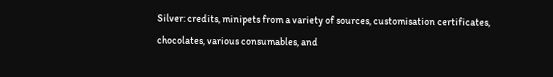Silver: credits, minipets from a variety of sources, customisation certificates, chocolates, various consumables, and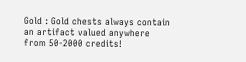Gold : Gold chests always contain an artifact valued anywhere from 50-2000 credits!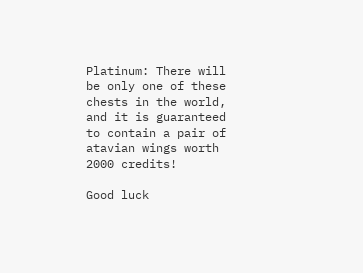Platinum: There will be only one of these chests in the world, and it is guaranteed to contain a pair of atavian wings worth 2000 credits!

Good luck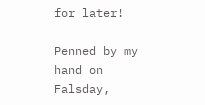for later!

Penned by my hand on Falsday,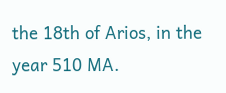the 18th of Arios, in the year 510 MA.